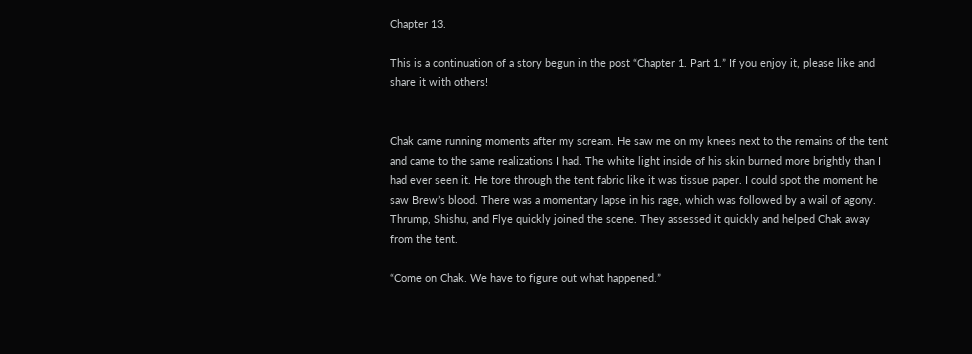Chapter 13.

This is a continuation of a story begun in the post “Chapter 1. Part 1.” If you enjoy it, please like and share it with others!


Chak came running moments after my scream. He saw me on my knees next to the remains of the tent and came to the same realizations I had. The white light inside of his skin burned more brightly than I had ever seen it. He tore through the tent fabric like it was tissue paper. I could spot the moment he saw Brew’s blood. There was a momentary lapse in his rage, which was followed by a wail of agony. Thrump, Shishu, and Flye quickly joined the scene. They assessed it quickly and helped Chak away from the tent.

“Come on Chak. We have to figure out what happened.”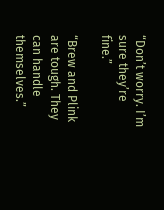“Don’t worry. I’m sure they’re fine.”

“Brew and Plink are tough. They can handle themselves.”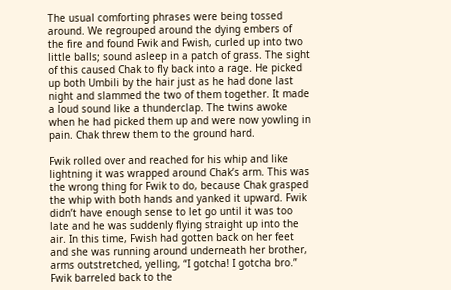The usual comforting phrases were being tossed around. We regrouped around the dying embers of the fire and found Fwik and Fwish, curled up into two little balls; sound asleep in a patch of grass. The sight of this caused Chak to fly back into a rage. He picked up both Umbili by the hair just as he had done last night and slammed the two of them together. It made a loud sound like a thunderclap. The twins awoke when he had picked them up and were now yowling in pain. Chak threw them to the ground hard.

Fwik rolled over and reached for his whip and like lightning it was wrapped around Chak’s arm. This was the wrong thing for Fwik to do, because Chak grasped the whip with both hands and yanked it upward. Fwik didn’t have enough sense to let go until it was too late and he was suddenly flying straight up into the air. In this time, Fwish had gotten back on her feet and she was running around underneath her brother, arms outstretched, yelling, “I gotcha! I gotcha bro.” Fwik barreled back to the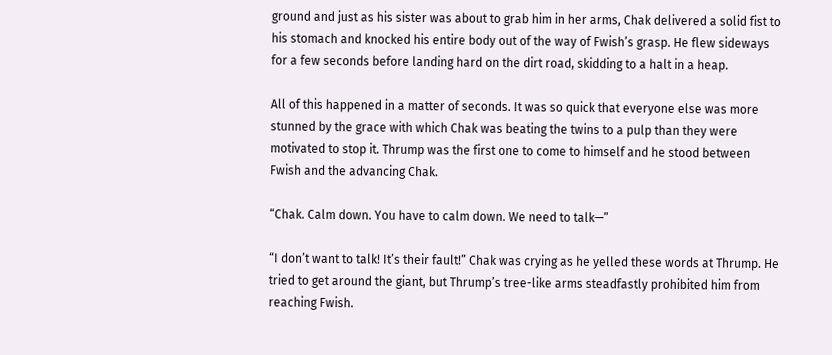ground and just as his sister was about to grab him in her arms, Chak delivered a solid fist to his stomach and knocked his entire body out of the way of Fwish’s grasp. He flew sideways for a few seconds before landing hard on the dirt road, skidding to a halt in a heap.

All of this happened in a matter of seconds. It was so quick that everyone else was more stunned by the grace with which Chak was beating the twins to a pulp than they were motivated to stop it. Thrump was the first one to come to himself and he stood between Fwish and the advancing Chak.

“Chak. Calm down. You have to calm down. We need to talk—”

“I don’t want to talk! It’s their fault!” Chak was crying as he yelled these words at Thrump. He tried to get around the giant, but Thrump’s tree-like arms steadfastly prohibited him from reaching Fwish.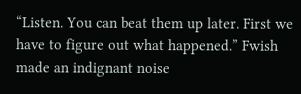“Listen. You can beat them up later. First we have to figure out what happened.” Fwish made an indignant noise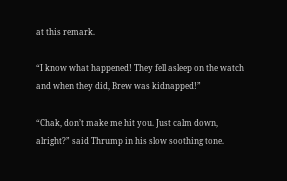at this remark.

“I know what happened! They fell asleep on the watch and when they did, Brew was kidnapped!”

“Chak, don’t make me hit you. Just calm down, alright?” said Thrump in his slow soothing tone.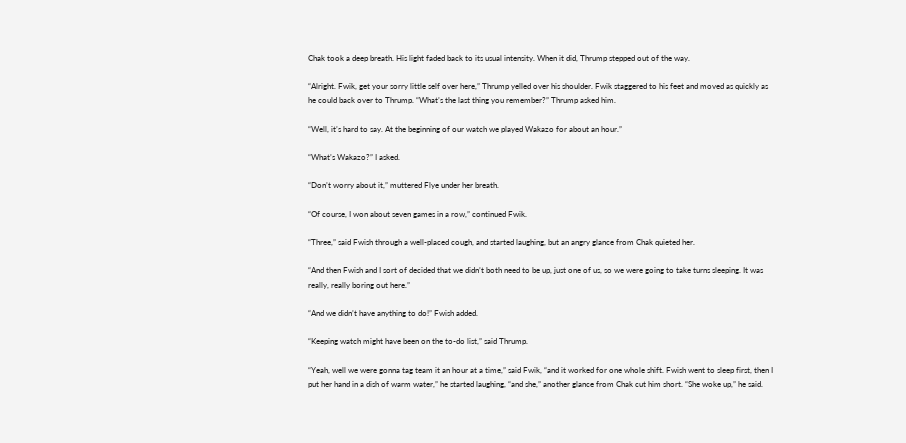Chak took a deep breath. His light faded back to its usual intensity. When it did, Thrump stepped out of the way.

“Alright. Fwik, get your sorry little self over here,” Thrump yelled over his shoulder. Fwik staggered to his feet and moved as quickly as he could back over to Thrump. “What’s the last thing you remember?” Thrump asked him.

“Well, it’s hard to say. At the beginning of our watch we played Wakazo for about an hour.”

“What’s Wakazo?” I asked.

“Don’t worry about it,” muttered Flye under her breath.

“Of course, I won about seven games in a row,” continued Fwik.

“Three,” said Fwish through a well-placed cough, and started laughing, but an angry glance from Chak quieted her.

“And then Fwish and I sort of decided that we didn’t both need to be up, just one of us, so we were going to take turns sleeping. It was really, really boring out here.”

“And we didn’t have anything to do!” Fwish added.

“Keeping watch might have been on the to-do list,” said Thrump.

“Yeah, well we were gonna tag team it an hour at a time,” said Fwik, “and it worked for one whole shift. Fwish went to sleep first, then I put her hand in a dish of warm water,” he started laughing, “and she,” another glance from Chak cut him short. “She woke up,” he said.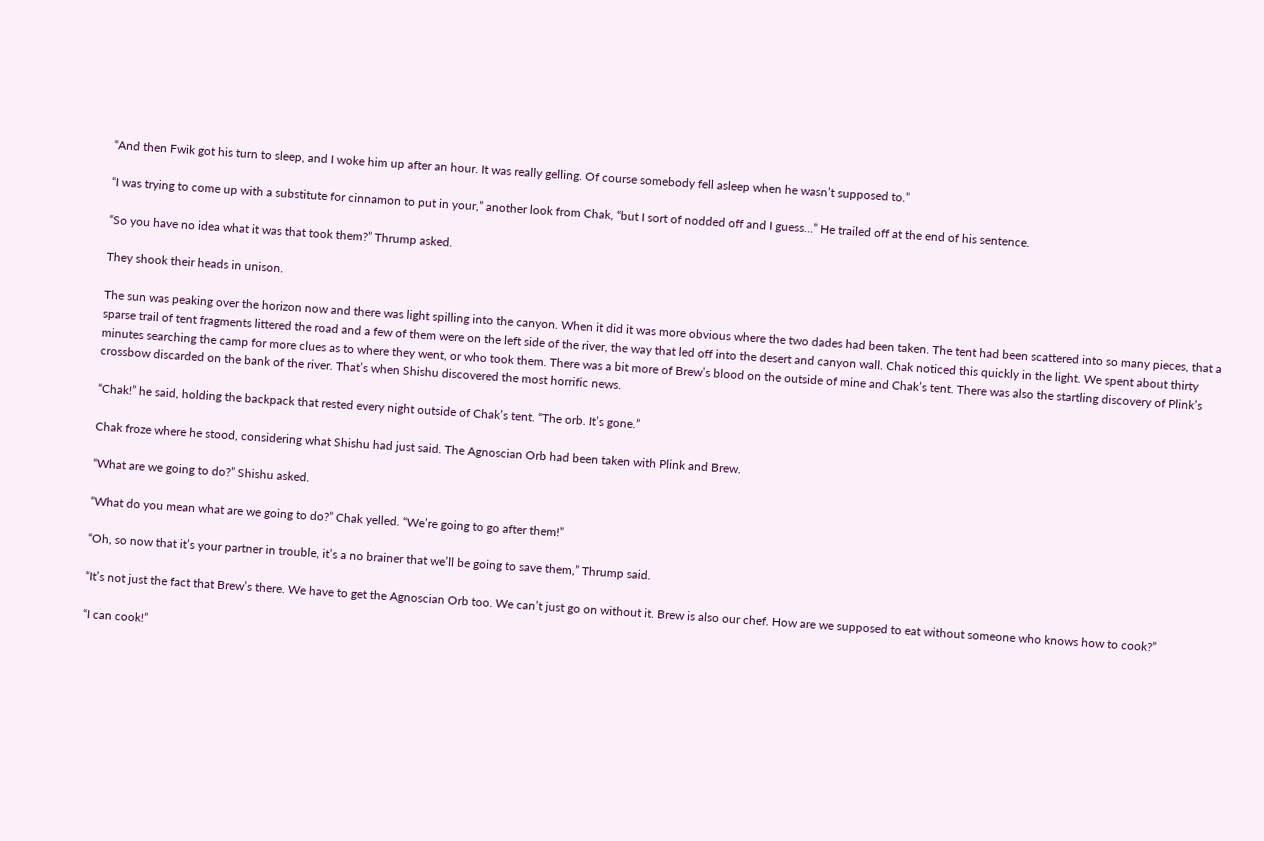“And then Fwik got his turn to sleep, and I woke him up after an hour. It was really gelling. Of course somebody fell asleep when he wasn’t supposed to.”

“I was trying to come up with a substitute for cinnamon to put in your,” another look from Chak, “but I sort of nodded off and I guess…” He trailed off at the end of his sentence.

“So you have no idea what it was that took them?” Thrump asked.

They shook their heads in unison.

The sun was peaking over the horizon now and there was light spilling into the canyon. When it did it was more obvious where the two dades had been taken. The tent had been scattered into so many pieces, that a sparse trail of tent fragments littered the road and a few of them were on the left side of the river, the way that led off into the desert and canyon wall. Chak noticed this quickly in the light. We spent about thirty minutes searching the camp for more clues as to where they went, or who took them. There was a bit more of Brew’s blood on the outside of mine and Chak’s tent. There was also the startling discovery of Plink’s crossbow discarded on the bank of the river. That’s when Shishu discovered the most horrific news.

“Chak!” he said, holding the backpack that rested every night outside of Chak’s tent. “The orb. It’s gone.”

Chak froze where he stood, considering what Shishu had just said. The Agnoscian Orb had been taken with Plink and Brew.

“What are we going to do?” Shishu asked.

“What do you mean what are we going to do?” Chak yelled. “We’re going to go after them!”

“Oh, so now that it’s your partner in trouble, it’s a no brainer that we’ll be going to save them,” Thrump said.

“It’s not just the fact that Brew’s there. We have to get the Agnoscian Orb too. We can’t just go on without it. Brew is also our chef. How are we supposed to eat without someone who knows how to cook?”

“I can cook!”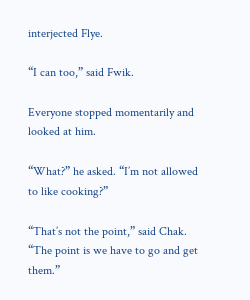interjected Flye.

“I can too,” said Fwik.

Everyone stopped momentarily and looked at him.

“What?” he asked. “I’m not allowed to like cooking?”

“That’s not the point,” said Chak. “The point is we have to go and get them.”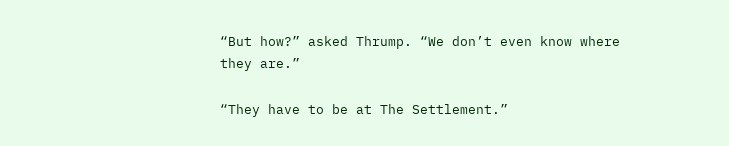“But how?” asked Thrump. “We don’t even know where they are.”

“They have to be at The Settlement.”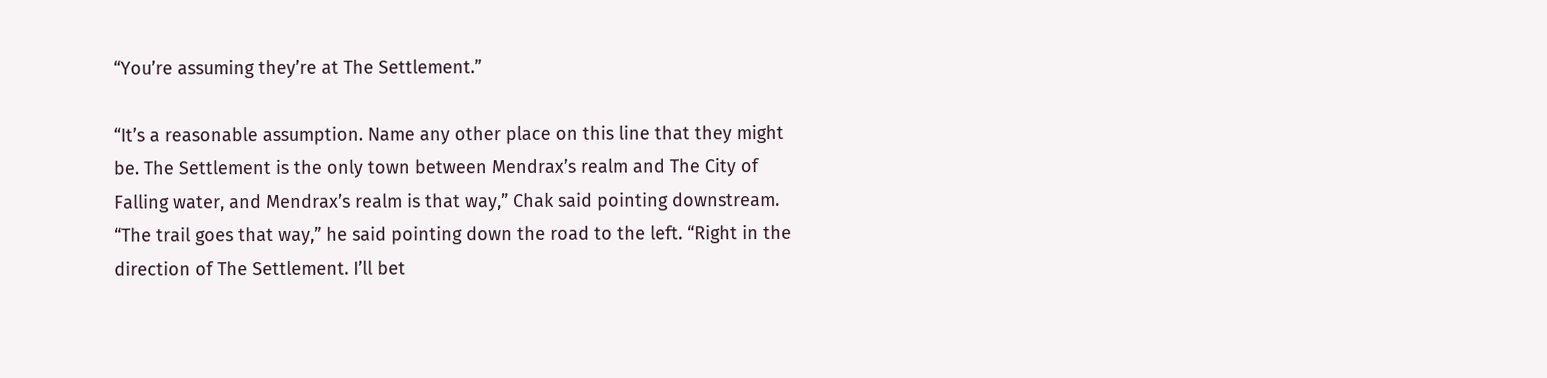“You’re assuming they’re at The Settlement.”

“It’s a reasonable assumption. Name any other place on this line that they might be. The Settlement is the only town between Mendrax’s realm and The City of Falling water, and Mendrax’s realm is that way,” Chak said pointing downstream. “The trail goes that way,” he said pointing down the road to the left. “Right in the direction of The Settlement. I’ll bet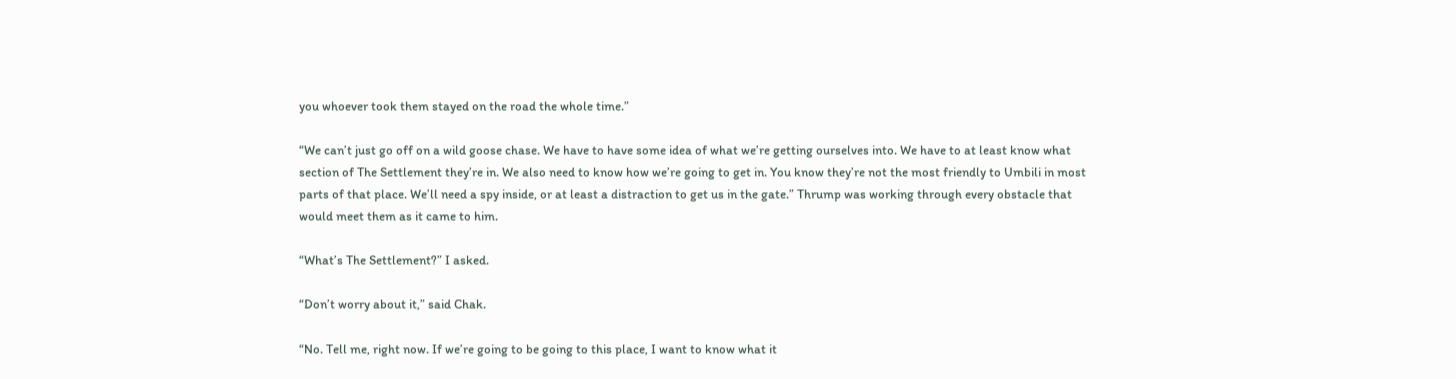you whoever took them stayed on the road the whole time.”

“We can’t just go off on a wild goose chase. We have to have some idea of what we’re getting ourselves into. We have to at least know what section of The Settlement they’re in. We also need to know how we’re going to get in. You know they’re not the most friendly to Umbili in most parts of that place. We’ll need a spy inside, or at least a distraction to get us in the gate.” Thrump was working through every obstacle that would meet them as it came to him.

“What’s The Settlement?” I asked.

“Don’t worry about it,” said Chak.

“No. Tell me, right now. If we’re going to be going to this place, I want to know what it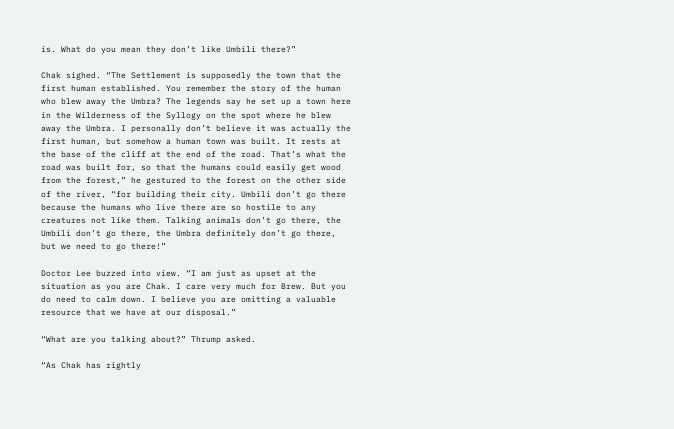is. What do you mean they don’t like Umbili there?”

Chak sighed. “The Settlement is supposedly the town that the first human established. You remember the story of the human who blew away the Umbra? The legends say he set up a town here in the Wilderness of the Syllogy on the spot where he blew away the Umbra. I personally don’t believe it was actually the first human, but somehow a human town was built. It rests at the base of the cliff at the end of the road. That’s what the road was built for, so that the humans could easily get wood from the forest,” he gestured to the forest on the other side of the river, “for building their city. Umbili don’t go there because the humans who live there are so hostile to any creatures not like them. Talking animals don’t go there, the Umbili don’t go there, the Umbra definitely don’t go there, but we need to go there!”

Doctor Lee buzzed into view. “I am just as upset at the situation as you are Chak. I care very much for Brew. But you do need to calm down. I believe you are omitting a valuable resource that we have at our disposal.”

“What are you talking about?” Thrump asked.

“As Chak has rightly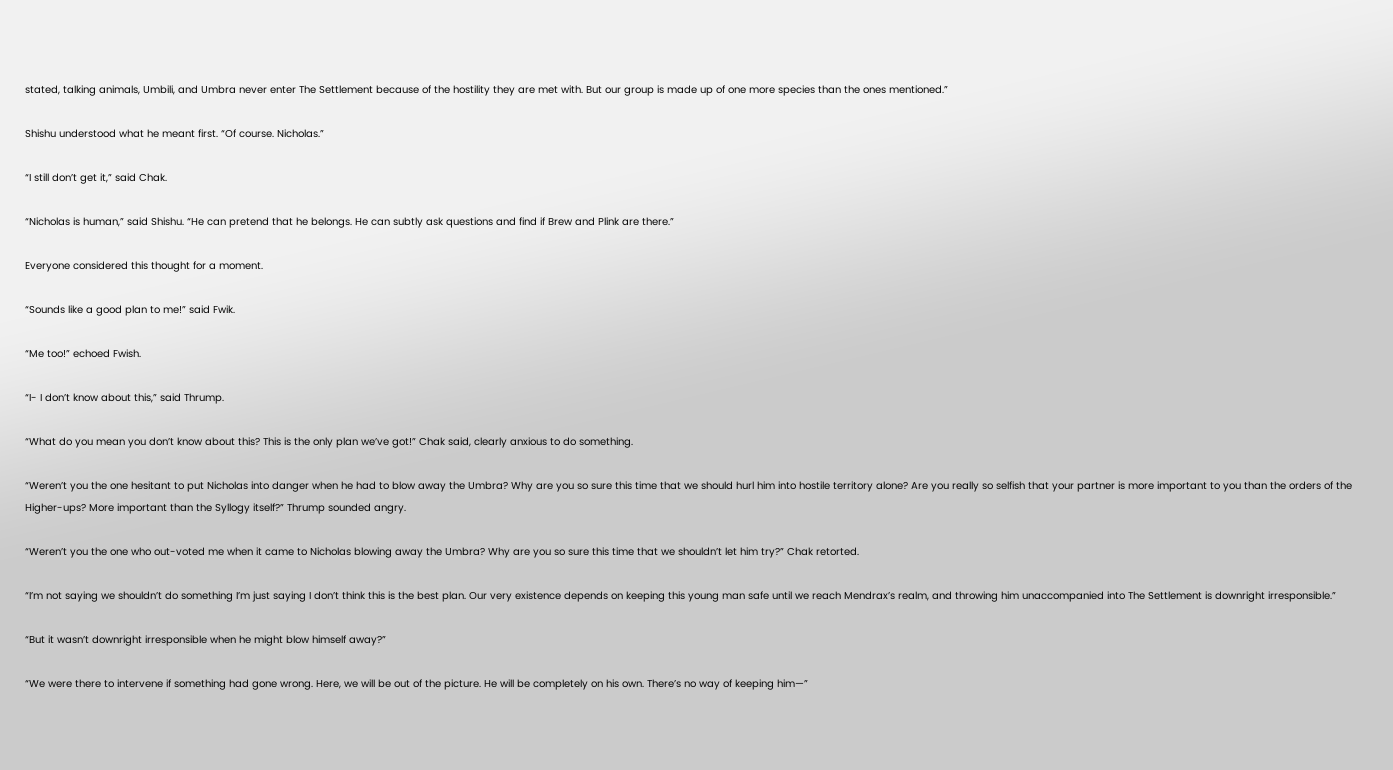stated, talking animals, Umbili, and Umbra never enter The Settlement because of the hostility they are met with. But our group is made up of one more species than the ones mentioned.”

Shishu understood what he meant first. “Of course. Nicholas.”

“I still don’t get it,” said Chak.

“Nicholas is human,” said Shishu. “He can pretend that he belongs. He can subtly ask questions and find if Brew and Plink are there.”

Everyone considered this thought for a moment.

“Sounds like a good plan to me!” said Fwik.

“Me too!” echoed Fwish.

“I- I don’t know about this,” said Thrump.

“What do you mean you don’t know about this? This is the only plan we’ve got!” Chak said, clearly anxious to do something.

“Weren’t you the one hesitant to put Nicholas into danger when he had to blow away the Umbra? Why are you so sure this time that we should hurl him into hostile territory alone? Are you really so selfish that your partner is more important to you than the orders of the Higher-ups? More important than the Syllogy itself?” Thrump sounded angry.

“Weren’t you the one who out-voted me when it came to Nicholas blowing away the Umbra? Why are you so sure this time that we shouldn’t let him try?” Chak retorted.

“I’m not saying we shouldn’t do something I’m just saying I don’t think this is the best plan. Our very existence depends on keeping this young man safe until we reach Mendrax’s realm, and throwing him unaccompanied into The Settlement is downright irresponsible.”

“But it wasn’t downright irresponsible when he might blow himself away?”

“We were there to intervene if something had gone wrong. Here, we will be out of the picture. He will be completely on his own. There’s no way of keeping him—”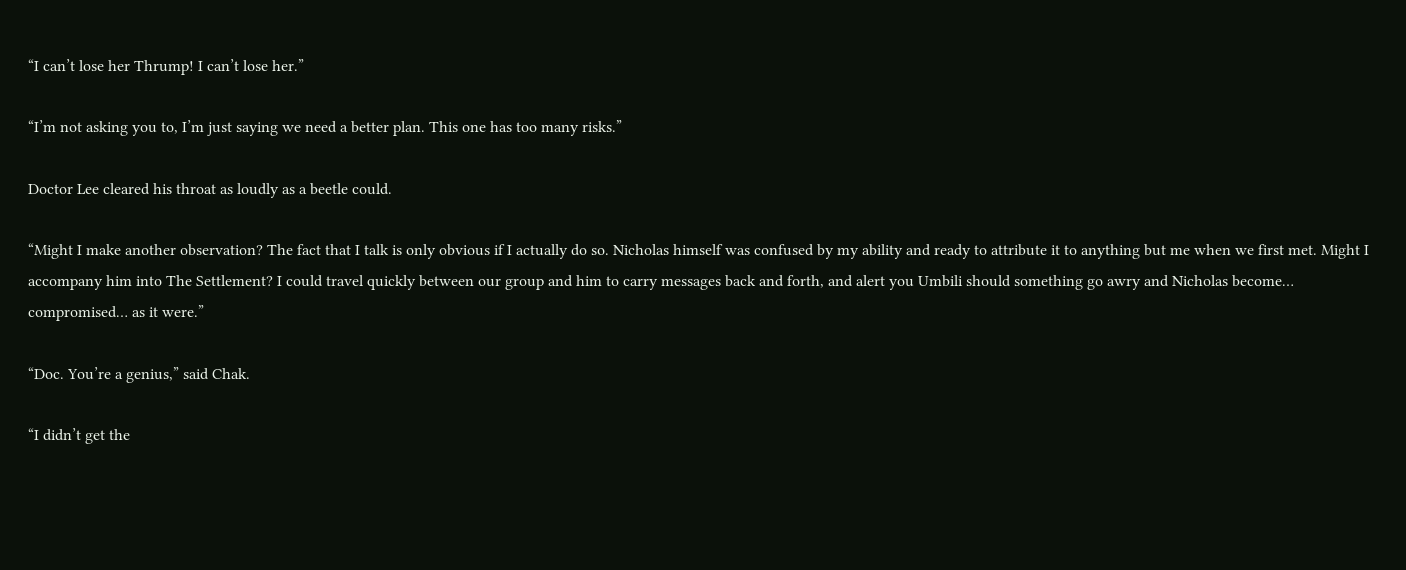“I can’t lose her Thrump! I can’t lose her.”

“I’m not asking you to, I’m just saying we need a better plan. This one has too many risks.”

Doctor Lee cleared his throat as loudly as a beetle could.

“Might I make another observation? The fact that I talk is only obvious if I actually do so. Nicholas himself was confused by my ability and ready to attribute it to anything but me when we first met. Might I accompany him into The Settlement? I could travel quickly between our group and him to carry messages back and forth, and alert you Umbili should something go awry and Nicholas become… compromised… as it were.”

“Doc. You’re a genius,” said Chak.

“I didn’t get the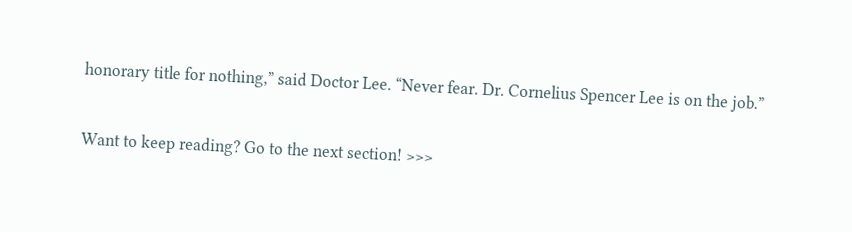honorary title for nothing,” said Doctor Lee. “Never fear. Dr. Cornelius Spencer Lee is on the job.”

Want to keep reading? Go to the next section! >>>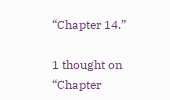“Chapter 14.”

1 thought on “Chapter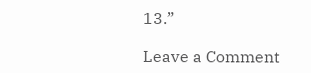13.”

Leave a Comment